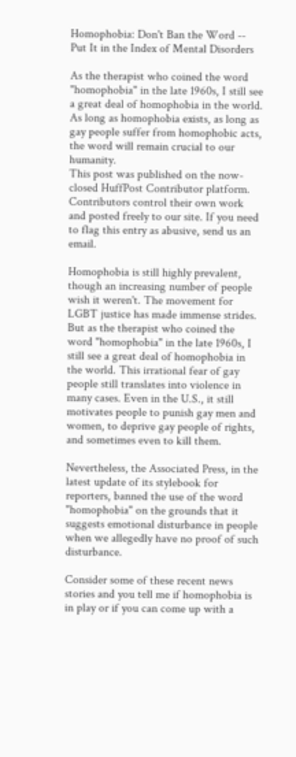Homophobia: Don't Ban the Word -- Put It in the Index of Mental Disorders

As the therapist who coined the word "homophobia" in the late 1960s, I still see a great deal of homophobia in the world. As long as homophobia exists, as long as gay people suffer from homophobic acts, the word will remain crucial to our humanity.
This post was published on the now-closed HuffPost Contributor platform. Contributors control their own work and posted freely to our site. If you need to flag this entry as abusive, send us an email.

Homophobia is still highly prevalent, though an increasing number of people wish it weren't. The movement for LGBT justice has made immense strides. But as the therapist who coined the word "homophobia" in the late 1960s, I still see a great deal of homophobia in the world. This irrational fear of gay people still translates into violence in many cases. Even in the U.S., it still motivates people to punish gay men and women, to deprive gay people of rights, and sometimes even to kill them.

Nevertheless, the Associated Press, in the latest update of its stylebook for reporters, banned the use of the word "homophobia" on the grounds that it suggests emotional disturbance in people when we allegedly have no proof of such disturbance.

Consider some of these recent news stories and you tell me if homophobia is in play or if you can come up with a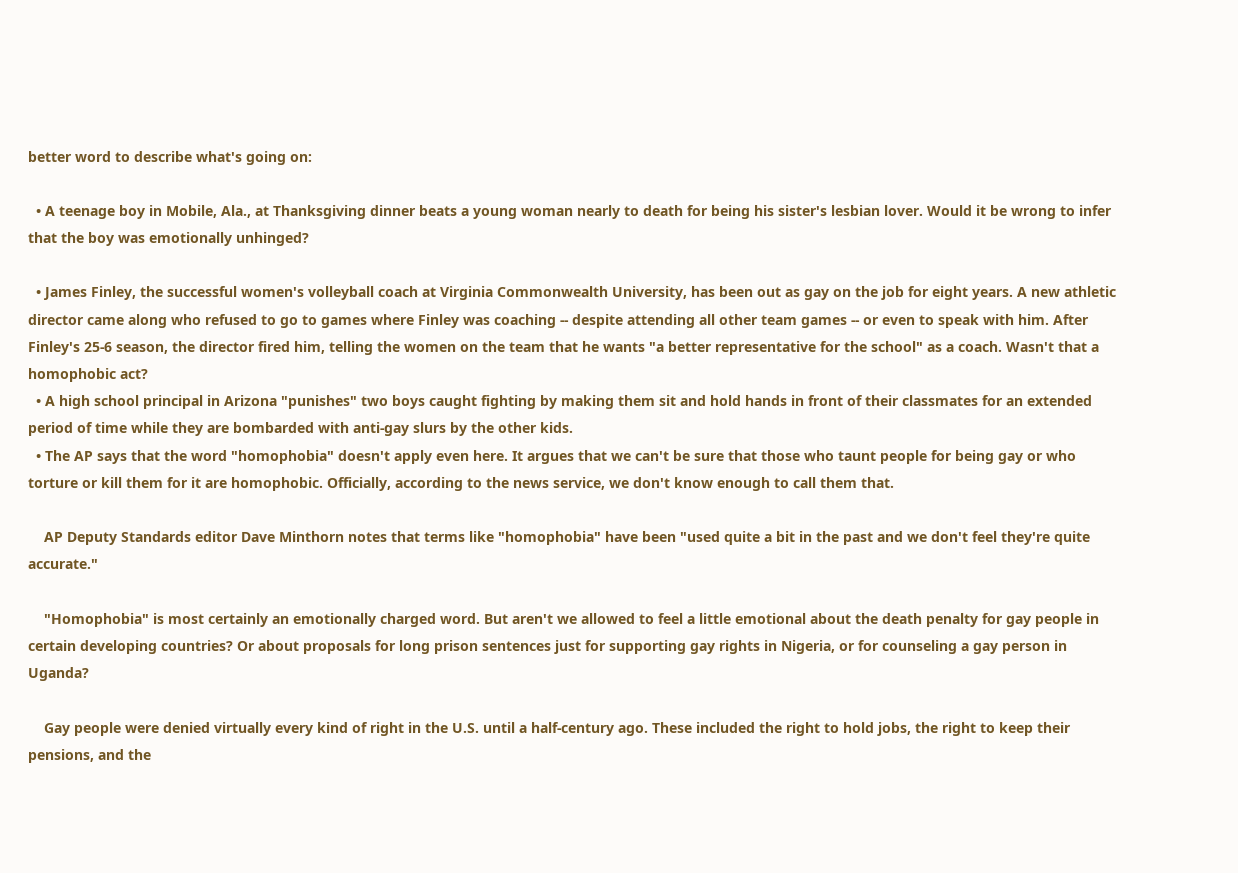better word to describe what's going on:

  • A teenage boy in Mobile, Ala., at Thanksgiving dinner beats a young woman nearly to death for being his sister's lesbian lover. Would it be wrong to infer that the boy was emotionally unhinged?

  • James Finley, the successful women's volleyball coach at Virginia Commonwealth University, has been out as gay on the job for eight years. A new athletic director came along who refused to go to games where Finley was coaching -- despite attending all other team games -- or even to speak with him. After Finley's 25-6 season, the director fired him, telling the women on the team that he wants "a better representative for the school" as a coach. Wasn't that a homophobic act?
  • A high school principal in Arizona "punishes" two boys caught fighting by making them sit and hold hands in front of their classmates for an extended period of time while they are bombarded with anti-gay slurs by the other kids.
  • The AP says that the word "homophobia" doesn't apply even here. It argues that we can't be sure that those who taunt people for being gay or who torture or kill them for it are homophobic. Officially, according to the news service, we don't know enough to call them that.

    AP Deputy Standards editor Dave Minthorn notes that terms like "homophobia" have been "used quite a bit in the past and we don't feel they're quite accurate."

    "Homophobia" is most certainly an emotionally charged word. But aren't we allowed to feel a little emotional about the death penalty for gay people in certain developing countries? Or about proposals for long prison sentences just for supporting gay rights in Nigeria, or for counseling a gay person in Uganda?

    Gay people were denied virtually every kind of right in the U.S. until a half-century ago. These included the right to hold jobs, the right to keep their pensions, and the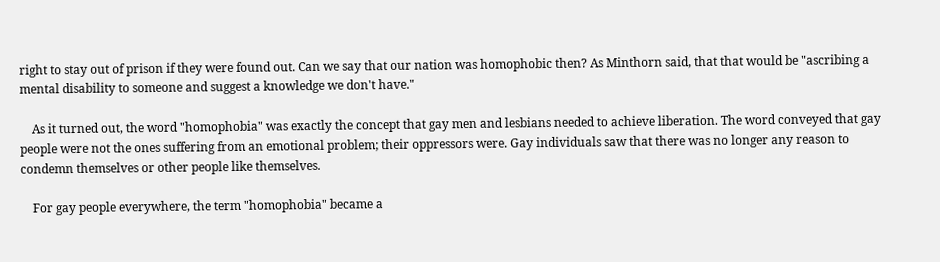right to stay out of prison if they were found out. Can we say that our nation was homophobic then? As Minthorn said, that that would be "ascribing a mental disability to someone and suggest a knowledge we don't have."

    As it turned out, the word "homophobia" was exactly the concept that gay men and lesbians needed to achieve liberation. The word conveyed that gay people were not the ones suffering from an emotional problem; their oppressors were. Gay individuals saw that there was no longer any reason to condemn themselves or other people like themselves.

    For gay people everywhere, the term "homophobia" became a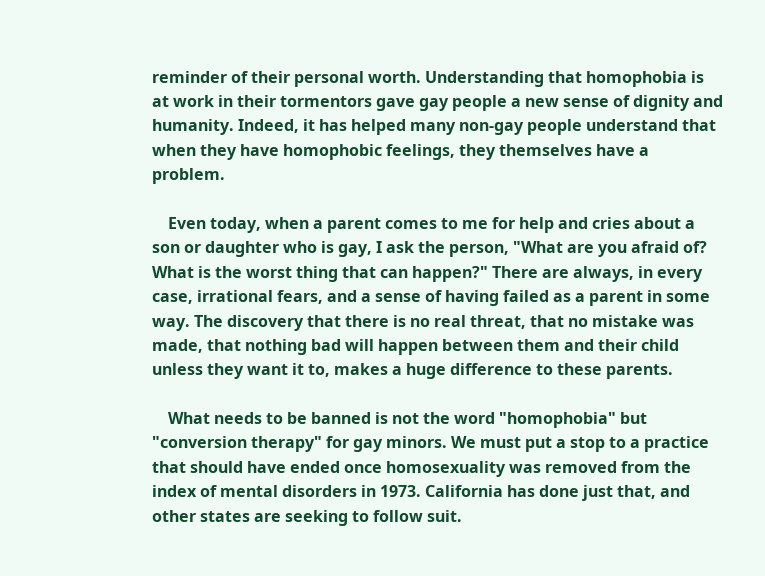reminder of their personal worth. Understanding that homophobia is at work in their tormentors gave gay people a new sense of dignity and humanity. Indeed, it has helped many non-gay people understand that when they have homophobic feelings, they themselves have a problem.

    Even today, when a parent comes to me for help and cries about a son or daughter who is gay, I ask the person, "What are you afraid of? What is the worst thing that can happen?" There are always, in every case, irrational fears, and a sense of having failed as a parent in some way. The discovery that there is no real threat, that no mistake was made, that nothing bad will happen between them and their child unless they want it to, makes a huge difference to these parents.

    What needs to be banned is not the word "homophobia" but "conversion therapy" for gay minors. We must put a stop to a practice that should have ended once homosexuality was removed from the index of mental disorders in 1973. California has done just that, and other states are seeking to follow suit.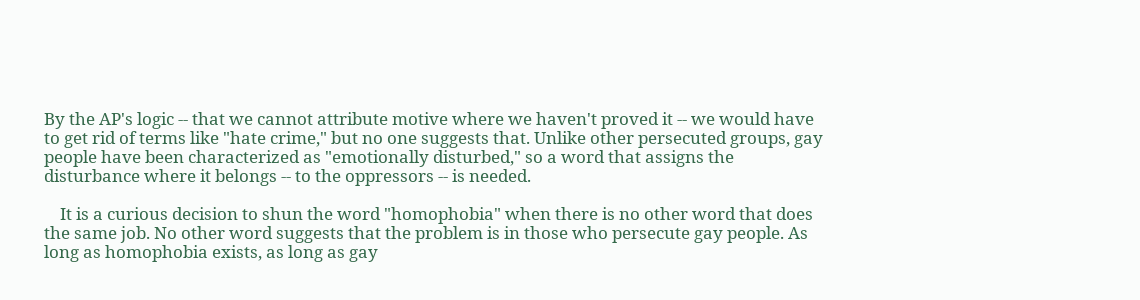By the AP's logic -- that we cannot attribute motive where we haven't proved it -- we would have to get rid of terms like "hate crime," but no one suggests that. Unlike other persecuted groups, gay people have been characterized as "emotionally disturbed," so a word that assigns the disturbance where it belongs -- to the oppressors -- is needed.

    It is a curious decision to shun the word "homophobia" when there is no other word that does the same job. No other word suggests that the problem is in those who persecute gay people. As long as homophobia exists, as long as gay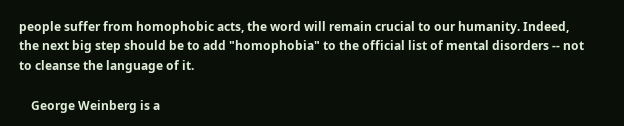people suffer from homophobic acts, the word will remain crucial to our humanity. Indeed, the next big step should be to add "homophobia" to the official list of mental disorders -- not to cleanse the language of it.

    George Weinberg is a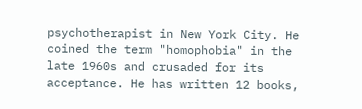psychotherapist in New York City. He coined the term "homophobia" in the late 1960s and crusaded for its acceptance. He has written 12 books,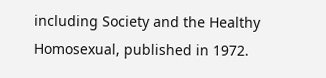including Society and the Healthy Homosexual, published in 1972.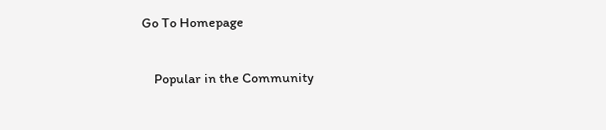Go To Homepage

    Popular in the Community